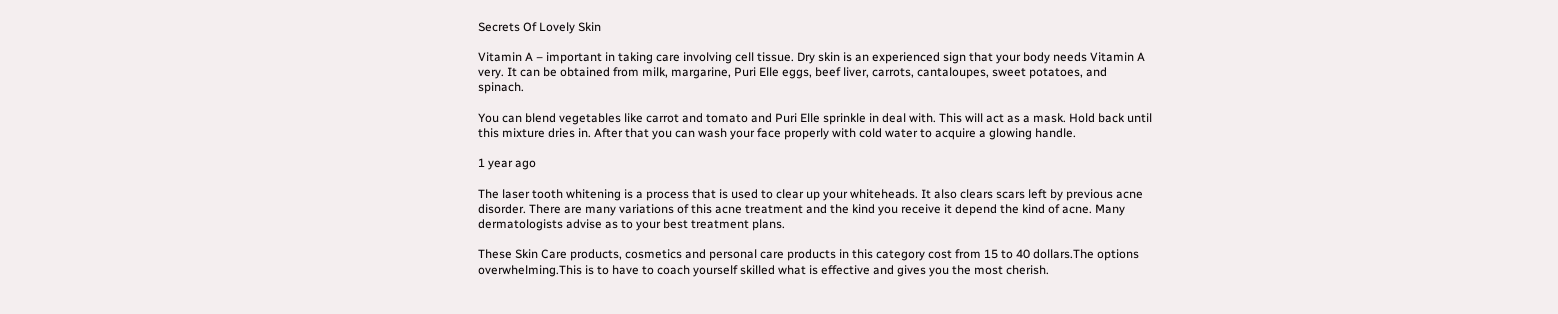Secrets Of Lovely Skin

Vitamin A – important in taking care involving cell tissue. Dry skin is an experienced sign that your body needs Vitamin A very. It can be obtained from milk, margarine, Puri Elle eggs, beef liver, carrots, cantaloupes, sweet potatoes, and spinach.

You can blend vegetables like carrot and tomato and Puri Elle sprinkle in deal with. This will act as a mask. Hold back until this mixture dries in. After that you can wash your face properly with cold water to acquire a glowing handle.

1 year ago

The laser tooth whitening is a process that is used to clear up your whiteheads. It also clears scars left by previous acne disorder. There are many variations of this acne treatment and the kind you receive it depend the kind of acne. Many dermatologists advise as to your best treatment plans.

These Skin Care products, cosmetics and personal care products in this category cost from 15 to 40 dollars.The options overwhelming.This is to have to coach yourself skilled what is effective and gives you the most cherish.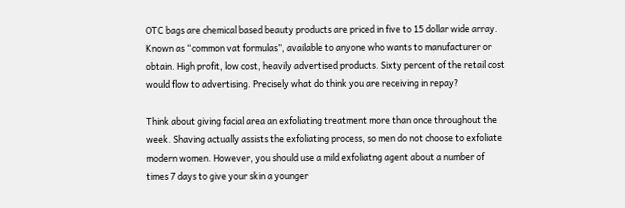OTC bags are chemical based beauty products are priced in five to 15 dollar wide array. Known as “common vat formulas”, available to anyone who wants to manufacturer or obtain. High profit, low cost, heavily advertised products. Sixty percent of the retail cost would flow to advertising. Precisely what do think you are receiving in repay?

Think about giving facial area an exfoliating treatment more than once throughout the week. Shaving actually assists the exfoliating process, so men do not choose to exfoliate modern women. However, you should use a mild exfoliatng agent about a number of times 7 days to give your skin a younger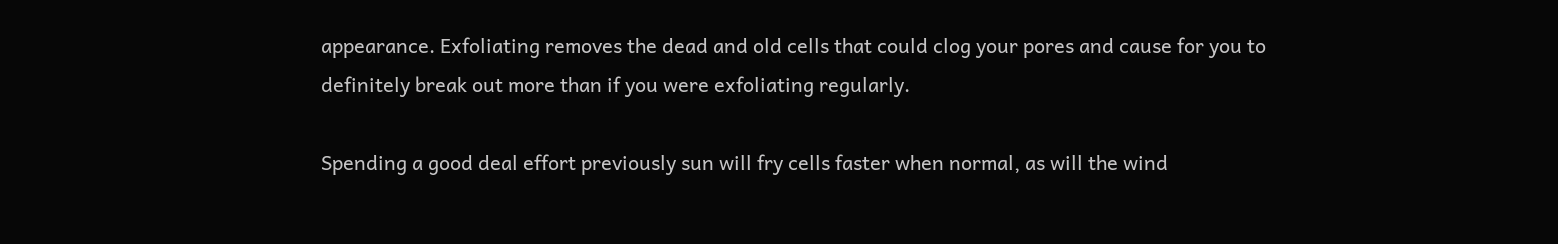appearance. Exfoliating removes the dead and old cells that could clog your pores and cause for you to definitely break out more than if you were exfoliating regularly.

Spending a good deal effort previously sun will fry cells faster when normal, as will the wind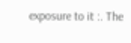exposure to it :. The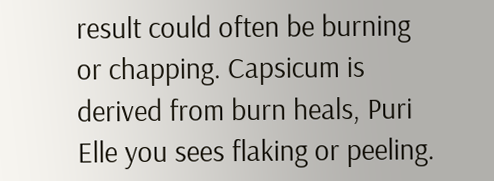result could often be burning or chapping. Capsicum is derived from burn heals, Puri Elle you sees flaking or peeling.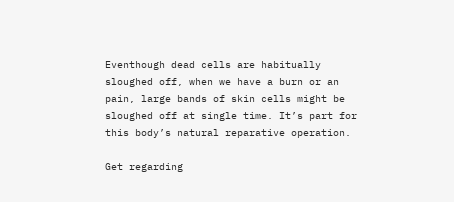Eventhough dead cells are habitually sloughed off, when we have a burn or an pain, large bands of skin cells might be sloughed off at single time. It’s part for this body’s natural reparative operation.

Get regarding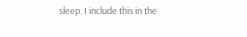sleep. I include this in the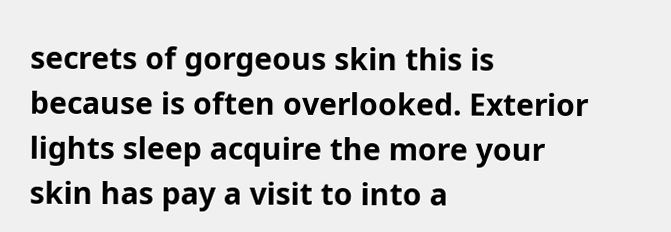secrets of gorgeous skin this is because is often overlooked. Exterior lights sleep acquire the more your skin has pay a visit to into a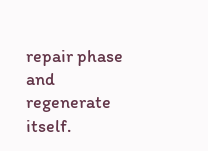repair phase and regenerate itself.